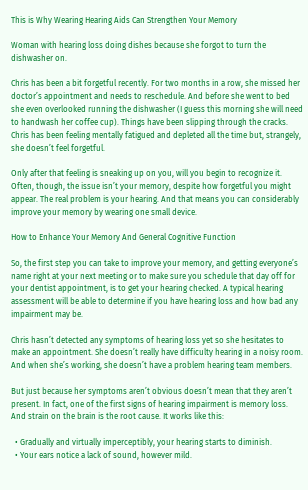This is Why Wearing Hearing Aids Can Strengthen Your Memory

Woman with hearing loss doing dishes because she forgot to turn the dishwasher on.

Chris has been a bit forgetful recently. For two months in a row, she missed her doctor’s appointment and needs to reschedule. And before she went to bed she even overlooked running the dishwasher (I guess this morning she will need to handwash her coffee cup). Things have been slipping through the cracks. Chris has been feeling mentally fatigued and depleted all the time but, strangely, she doesn’t feel forgetful.

Only after that feeling is sneaking up on you, will you begin to recognize it. Often, though, the issue isn’t your memory, despite how forgetful you might appear. The real problem is your hearing. And that means you can considerably improve your memory by wearing one small device.

How to Enhance Your Memory And General Cognitive Function

So, the first step you can take to improve your memory, and getting everyone’s name right at your next meeting or to make sure you schedule that day off for your dentist appointment, is to get your hearing checked. A typical hearing assessment will be able to determine if you have hearing loss and how bad any impairment may be.

Chris hasn’t detected any symptoms of hearing loss yet so she hesitates to make an appointment. She doesn’t really have difficulty hearing in a noisy room. And when she’s working, she doesn’t have a problem hearing team members.

But just because her symptoms aren’t obvious doesn’t mean that they aren’t present. In fact, one of the first signs of hearing impairment is memory loss. And strain on the brain is the root cause. It works like this:

  • Gradually and virtually imperceptibly, your hearing starts to diminish.
  • Your ears notice a lack of sound, however mild.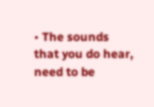• The sounds that you do hear, need to be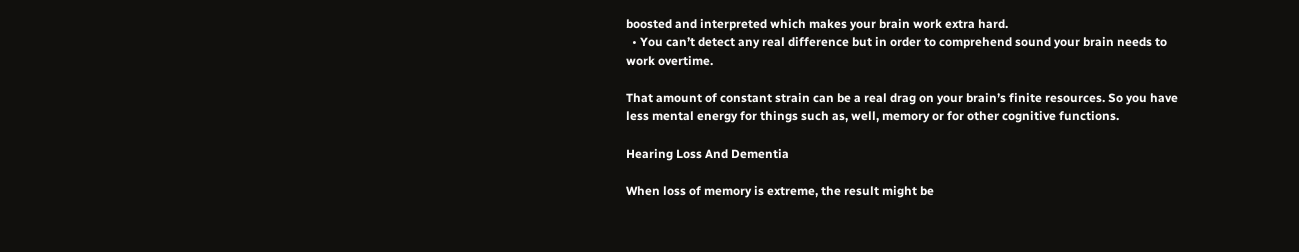boosted and interpreted which makes your brain work extra hard.
  • You can’t detect any real difference but in order to comprehend sound your brain needs to work overtime.

That amount of constant strain can be a real drag on your brain’s finite resources. So you have less mental energy for things such as, well, memory or for other cognitive functions.

Hearing Loss And Dementia

When loss of memory is extreme, the result might be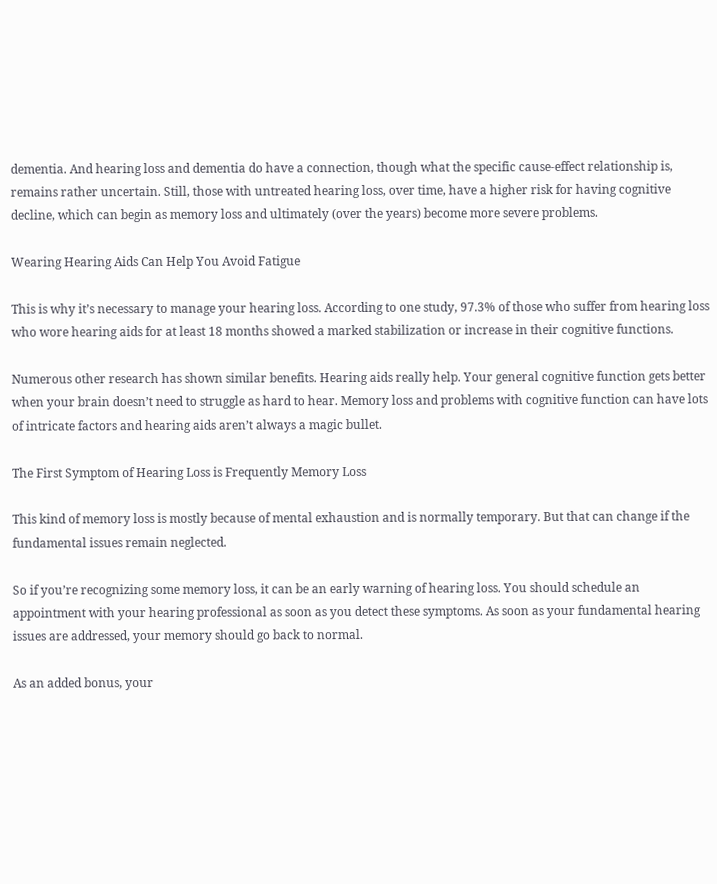dementia. And hearing loss and dementia do have a connection, though what the specific cause-effect relationship is, remains rather uncertain. Still, those with untreated hearing loss, over time, have a higher risk for having cognitive decline, which can begin as memory loss and ultimately (over the years) become more severe problems.

Wearing Hearing Aids Can Help You Avoid Fatigue

This is why it’s necessary to manage your hearing loss. According to one study, 97.3% of those who suffer from hearing loss who wore hearing aids for at least 18 months showed a marked stabilization or increase in their cognitive functions.

Numerous other research has shown similar benefits. Hearing aids really help. Your general cognitive function gets better when your brain doesn’t need to struggle as hard to hear. Memory loss and problems with cognitive function can have lots of intricate factors and hearing aids aren’t always a magic bullet.

The First Symptom of Hearing Loss is Frequently Memory Loss

This kind of memory loss is mostly because of mental exhaustion and is normally temporary. But that can change if the fundamental issues remain neglected.

So if you’re recognizing some memory loss, it can be an early warning of hearing loss. You should schedule an appointment with your hearing professional as soon as you detect these symptoms. As soon as your fundamental hearing issues are addressed, your memory should go back to normal.

As an added bonus, your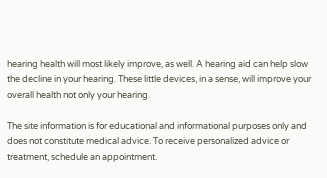hearing health will most likely improve, as well. A hearing aid can help slow the decline in your hearing. These little devices, in a sense, will improve your overall health not only your hearing.

The site information is for educational and informational purposes only and does not constitute medical advice. To receive personalized advice or treatment, schedule an appointment.